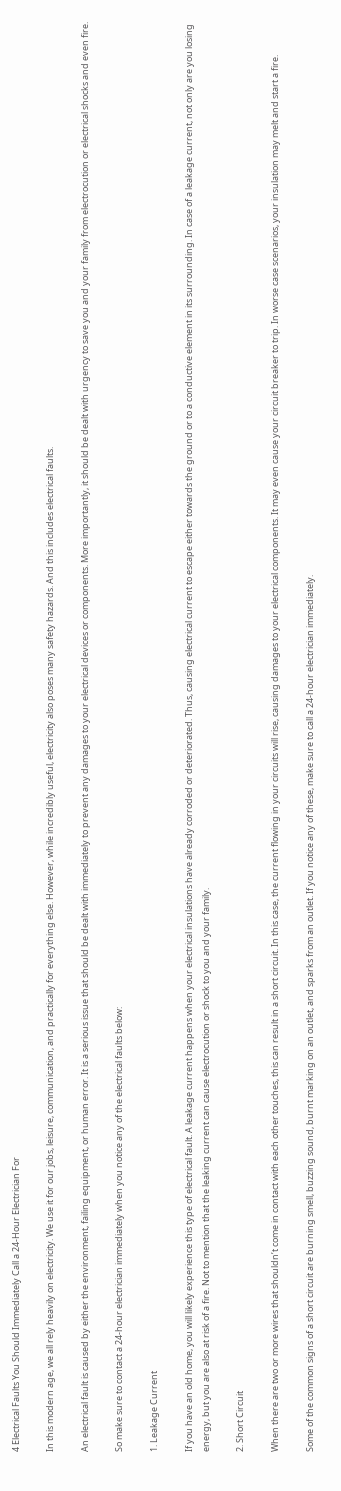4 Electrical Faults You Should Immediately Call a 24-Hour Electrician For

In this modern age, we all rely heavily on electricity. We use it for our jobs, leisure, communication, and practically for everything else. However, while incredibly useful, electricity also poses many safety hazards. And this includes electrical faults.

An electrical fault is caused by either the environment, failing equipment, or human error. It is a serious issue that should be dealt with immediately to prevent any damages to your electrical devices or components. More importantly, it should be dealt with urgency to save you and your family from electrocution or electrical shocks and even fire.

So make sure to contact a 24-hour electrician immediately when you notice any of the electrical faults below:

1. Leakage Current

If you have an old home, you will likely experience this type of electrical fault. A leakage current happens when your electrical insulations have already corroded or deteriorated. Thus, causing electrical current to escape either towards the ground or to a conductive element in its surrounding. In case of a leakage current, not only are you losing energy, but you are also at risk of a fire. Not to mention that the leaking current can cause electrocution or shock to you and your family.

2. Short Circuit

When there are two or more wires that shouldn’t come in contact with each other touches, this can result in a short circuit. In this case, the current flowing in your circuits will rise, causing damages to your electrical components. It may even cause your circuit breaker to trip. In worse case scenarios, your insulation may melt and start a fire.

Some of the common signs of a short circuit are burning smell, buzzing sound, burnt marking on an outlet, and sparks from an outlet. If you notice any of these, make sure to call a 24-hour electrician immediately.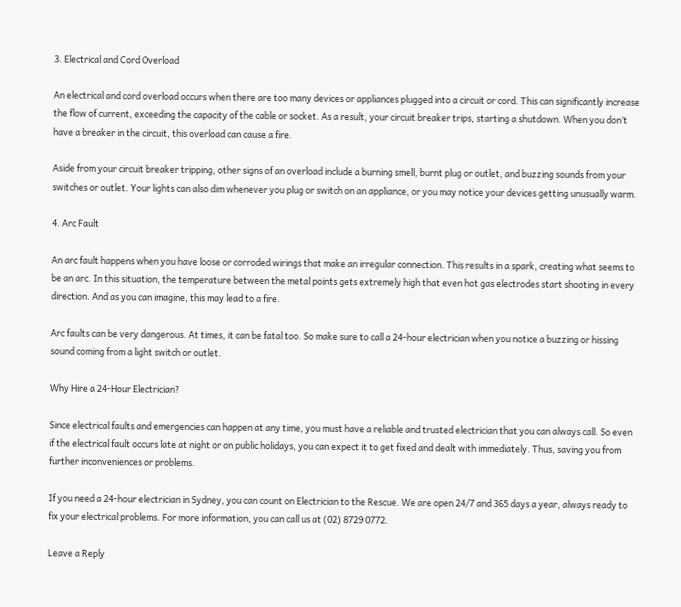3. Electrical and Cord Overload

An electrical and cord overload occurs when there are too many devices or appliances plugged into a circuit or cord. This can significantly increase the flow of current, exceeding the capacity of the cable or socket. As a result, your circuit breaker trips, starting a shutdown. When you don’t have a breaker in the circuit, this overload can cause a fire.

Aside from your circuit breaker tripping, other signs of an overload include a burning smell, burnt plug or outlet, and buzzing sounds from your switches or outlet. Your lights can also dim whenever you plug or switch on an appliance, or you may notice your devices getting unusually warm.

4. Arc Fault

An arc fault happens when you have loose or corroded wirings that make an irregular connection. This results in a spark, creating what seems to be an arc. In this situation, the temperature between the metal points gets extremely high that even hot gas electrodes start shooting in every direction. And as you can imagine, this may lead to a fire.

Arc faults can be very dangerous. At times, it can be fatal too. So make sure to call a 24-hour electrician when you notice a buzzing or hissing sound coming from a light switch or outlet.

Why Hire a 24-Hour Electrician?

Since electrical faults and emergencies can happen at any time, you must have a reliable and trusted electrician that you can always call. So even if the electrical fault occurs late at night or on public holidays, you can expect it to get fixed and dealt with immediately. Thus, saving you from further inconveniences or problems.

If you need a 24-hour electrician in Sydney, you can count on Electrician to the Rescue. We are open 24/7 and 365 days a year, always ready to fix your electrical problems. For more information, you can call us at (02) 8729 0772.

Leave a Reply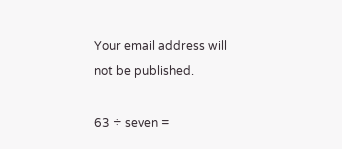Your email address will not be published.

63 ÷ seven =